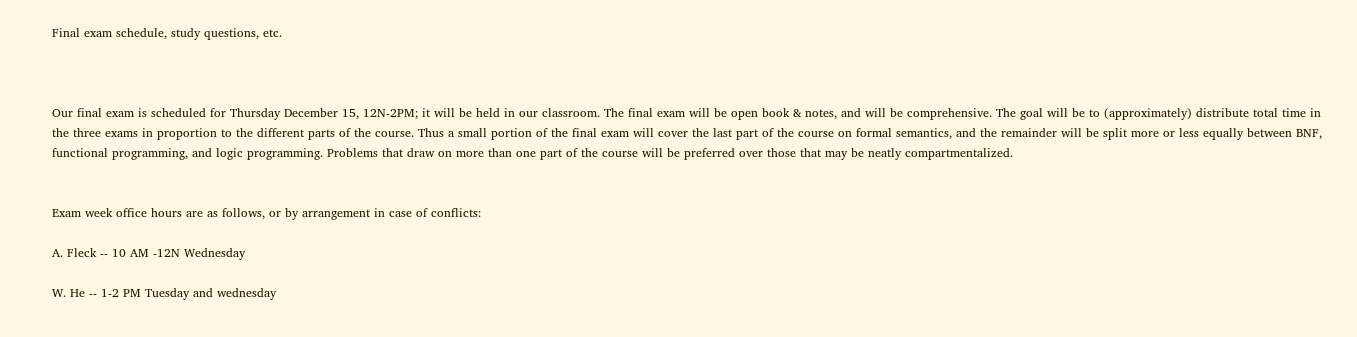Final exam schedule, study questions, etc.



Our final exam is scheduled for Thursday December 15, 12N-2PM; it will be held in our classroom. The final exam will be open book & notes, and will be comprehensive. The goal will be to (approximately) distribute total time in the three exams in proportion to the different parts of the course. Thus a small portion of the final exam will cover the last part of the course on formal semantics, and the remainder will be split more or less equally between BNF, functional programming, and logic programming. Problems that draw on more than one part of the course will be preferred over those that may be neatly compartmentalized.


Exam week office hours are as follows, or by arrangement in case of conflicts:

A. Fleck -- 10 AM -12N Wednesday

W. He -- 1-2 PM Tuesday and wednesday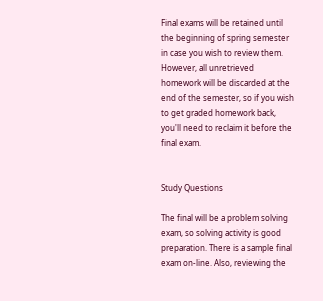Final exams will be retained until the beginning of spring semester in case you wish to review them. However, all unretrieved homework will be discarded at the end of the semester, so if you wish to get graded homework back, you'll need to reclaim it before the final exam.


Study Questions

The final will be a problem solving exam, so solving activity is good preparation. There is a sample final exam on-line. Also, reviewing the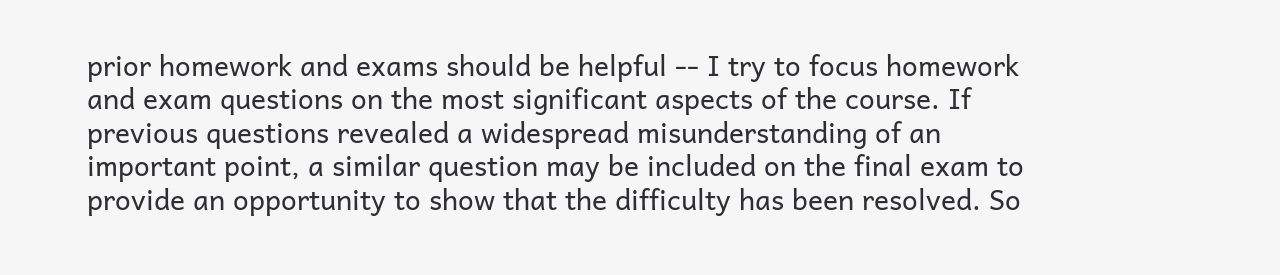prior homework and exams should be helpful -- I try to focus homework and exam questions on the most significant aspects of the course. If previous questions revealed a widespread misunderstanding of an important point, a similar question may be included on the final exam to provide an opportunity to show that the difficulty has been resolved. So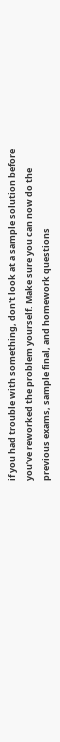if you had trouble with something, don't look at a sample solution before you’ve reworked the problem yourself. Make sure you can now do the previous exams, sample final, and homework questions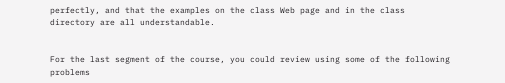perfectly, and that the examples on the class Web page and in the class directory are all understandable.


For the last segment of the course, you could review using some of the following problems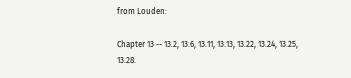from Louden:

Chapter 13 -- 13.2, 13.6, 13.11, 13.13, 13.22, 13.24, 13.25, 13.28.